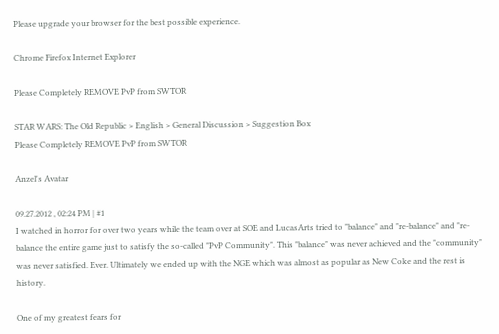Please upgrade your browser for the best possible experience.

Chrome Firefox Internet Explorer

Please Completely REMOVE PvP from SWTOR

STAR WARS: The Old Republic > English > General Discussion > Suggestion Box
Please Completely REMOVE PvP from SWTOR

Anzel's Avatar

09.27.2012 , 02:24 PM | #1
I watched in horror for over two years while the team over at SOE and LucasArts tried to "balance" and "re-balance" and "re-balance the entire game just to satisfy the so-called "PvP Community". This "balance" was never achieved and the "community" was never satisfied. Ever. Ultimately we ended up with the NGE which was almost as popular as New Coke and the rest is history.

One of my greatest fears for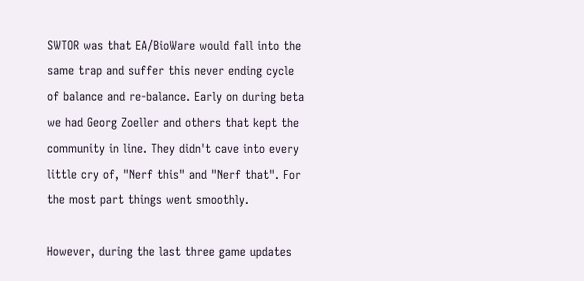SWTOR was that EA/BioWare would fall into the same trap and suffer this never ending cycle of balance and re-balance. Early on during beta we had Georg Zoeller and others that kept the community in line. They didn't cave into every little cry of, "Nerf this" and "Nerf that". For the most part things went smoothly.

However, during the last three game updates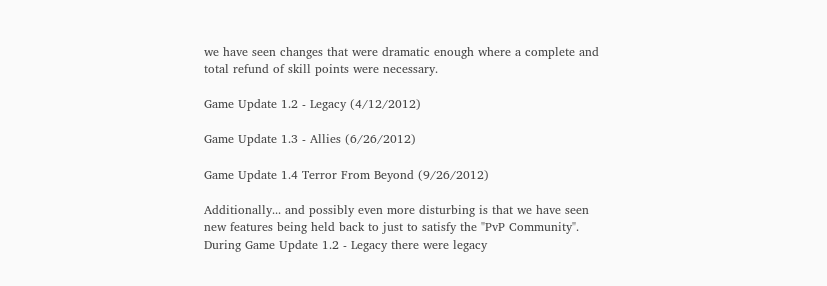we have seen changes that were dramatic enough where a complete and total refund of skill points were necessary.

Game Update 1.2 - Legacy (4/12/2012)

Game Update 1.3 - Allies (6/26/2012)

Game Update 1.4 Terror From Beyond (9/26/2012)

Additionally... and possibly even more disturbing is that we have seen new features being held back to just to satisfy the "PvP Community". During Game Update 1.2 - Legacy there were legacy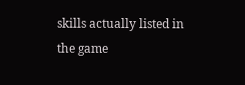skills actually listed in the game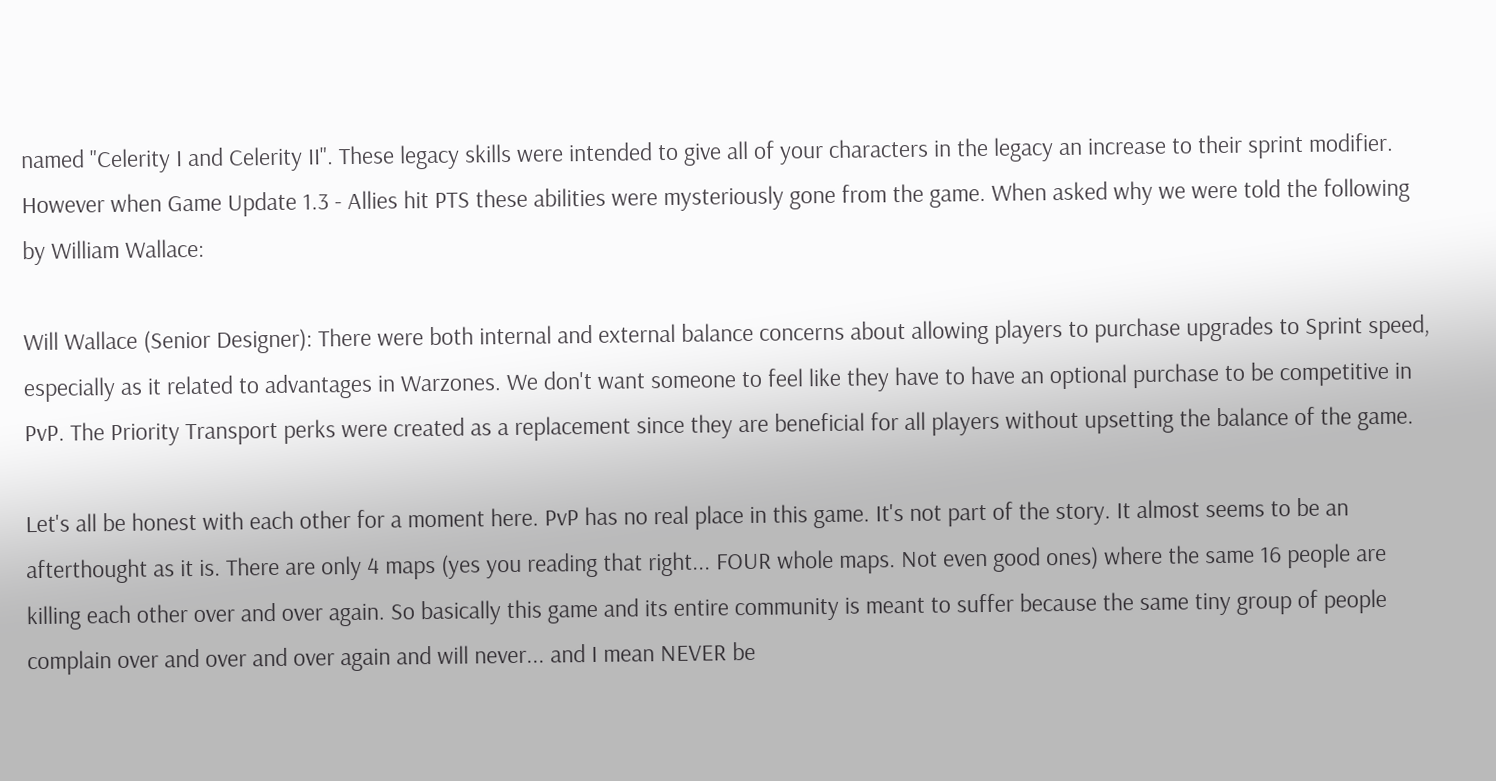named "Celerity I and Celerity II". These legacy skills were intended to give all of your characters in the legacy an increase to their sprint modifier. However when Game Update 1.3 - Allies hit PTS these abilities were mysteriously gone from the game. When asked why we were told the following by William Wallace:

Will Wallace (Senior Designer): There were both internal and external balance concerns about allowing players to purchase upgrades to Sprint speed, especially as it related to advantages in Warzones. We don't want someone to feel like they have to have an optional purchase to be competitive in PvP. The Priority Transport perks were created as a replacement since they are beneficial for all players without upsetting the balance of the game.

Let's all be honest with each other for a moment here. PvP has no real place in this game. It's not part of the story. It almost seems to be an afterthought as it is. There are only 4 maps (yes you reading that right... FOUR whole maps. Not even good ones) where the same 16 people are killing each other over and over again. So basically this game and its entire community is meant to suffer because the same tiny group of people complain over and over and over again and will never... and I mean NEVER be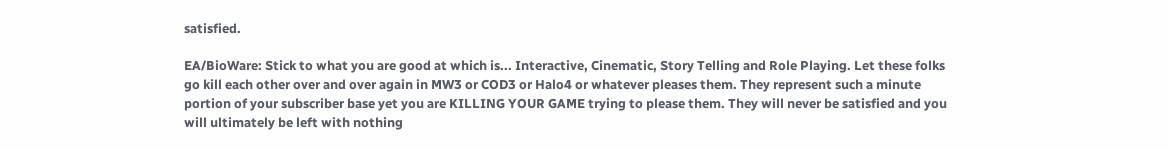satisfied.

EA/BioWare: Stick to what you are good at which is... Interactive, Cinematic, Story Telling and Role Playing. Let these folks go kill each other over and over again in MW3 or COD3 or Halo4 or whatever pleases them. They represent such a minute portion of your subscriber base yet you are KILLING YOUR GAME trying to please them. They will never be satisfied and you will ultimately be left with nothing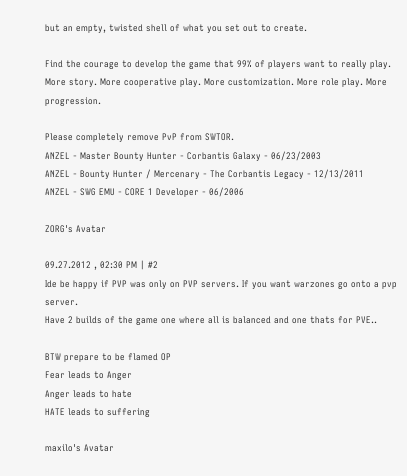but an empty, twisted shell of what you set out to create.

Find the courage to develop the game that 99% of players want to really play. More story. More cooperative play. More customization. More role play. More progression.

Please completely remove PvP from SWTOR.
ANZEL - Master Bounty Hunter - Corbantis Galaxy - 06/23/2003
ANZEL - Bounty Hunter / Mercenary - The Corbantis Legacy - 12/13/2011
ANZEL - SWG EMU - CORE 1 Developer - 06/2006

ZORG's Avatar

09.27.2012 , 02:30 PM | #2
Ide be happy if PVP was only on PVP servers. If you want warzones go onto a pvp server.
Have 2 builds of the game one where all is balanced and one thats for PVE..

BTW prepare to be flamed OP
Fear leads to Anger
Anger leads to hate
HATE leads to suffering

maxilo's Avatar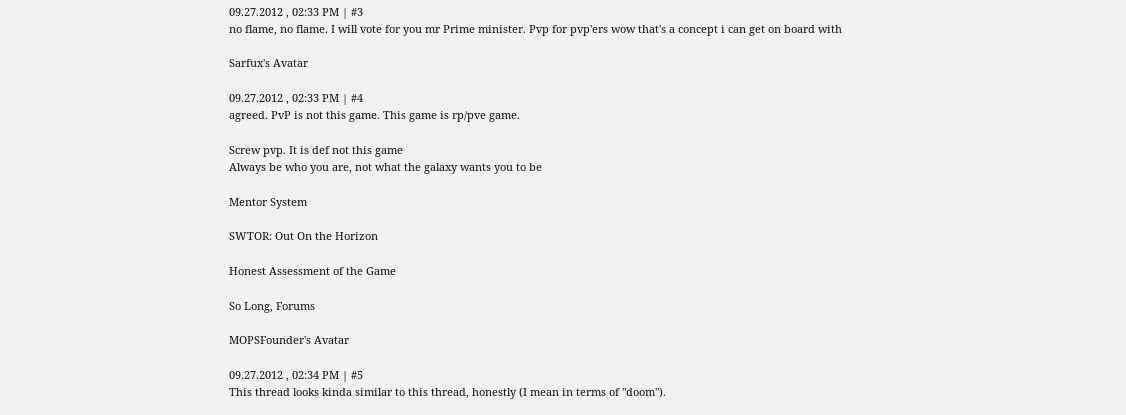09.27.2012 , 02:33 PM | #3
no flame, no flame. I will vote for you mr Prime minister. Pvp for pvp'ers wow that's a concept i can get on board with

Sarfux's Avatar

09.27.2012 , 02:33 PM | #4
agreed. PvP is not this game. This game is rp/pve game.

Screw pvp. It is def not this game
Always be who you are, not what the galaxy wants you to be

Mentor System

SWTOR: Out On the Horizon

Honest Assessment of the Game

So Long, Forums

MOPSFounder's Avatar

09.27.2012 , 02:34 PM | #5
This thread looks kinda similar to this thread, honestly (I mean in terms of "doom").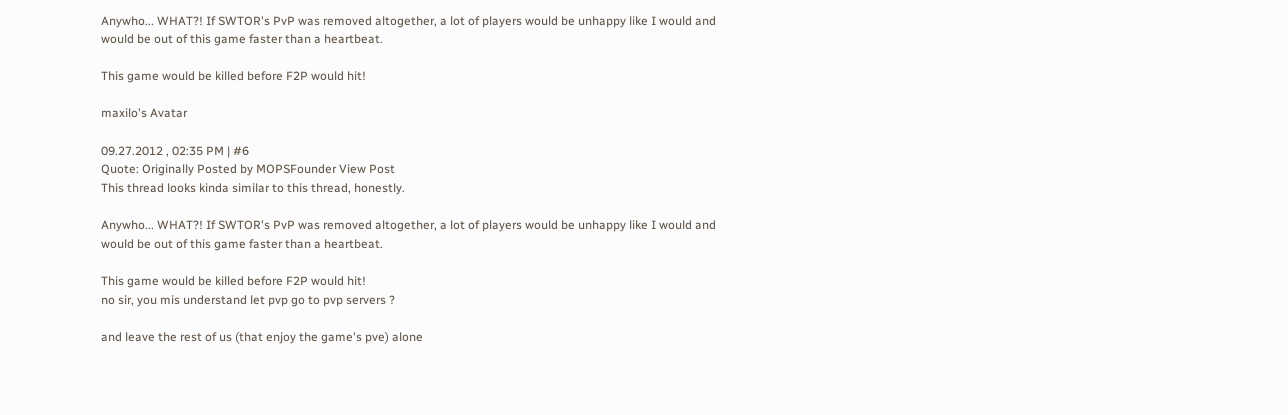Anywho... WHAT?! If SWTOR's PvP was removed altogether, a lot of players would be unhappy like I would and would be out of this game faster than a heartbeat.

This game would be killed before F2P would hit!

maxilo's Avatar

09.27.2012 , 02:35 PM | #6
Quote: Originally Posted by MOPSFounder View Post
This thread looks kinda similar to this thread, honestly.

Anywho... WHAT?! If SWTOR's PvP was removed altogether, a lot of players would be unhappy like I would and would be out of this game faster than a heartbeat.

This game would be killed before F2P would hit!
no sir, you mis understand let pvp go to pvp servers ?

and leave the rest of us (that enjoy the game's pve) alone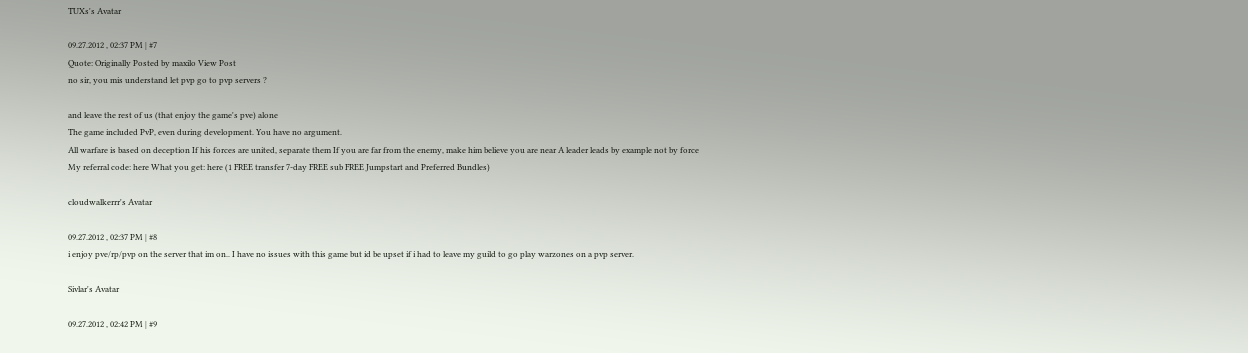TUXs's Avatar

09.27.2012 , 02:37 PM | #7
Quote: Originally Posted by maxilo View Post
no sir, you mis understand let pvp go to pvp servers ?

and leave the rest of us (that enjoy the game's pve) alone
The game included PvP, even during development. You have no argument.
All warfare is based on deception If his forces are united, separate them If you are far from the enemy, make him believe you are near A leader leads by example not by force
My referral code: here What you get: here (1 FREE transfer 7-day FREE sub FREE Jumpstart and Preferred Bundles)

cloudwalkerrr's Avatar

09.27.2012 , 02:37 PM | #8
i enjoy pve/rp/pvp on the server that im on.. I have no issues with this game but id be upset if i had to leave my guild to go play warzones on a pvp server.

Sivlar's Avatar

09.27.2012 , 02:42 PM | #9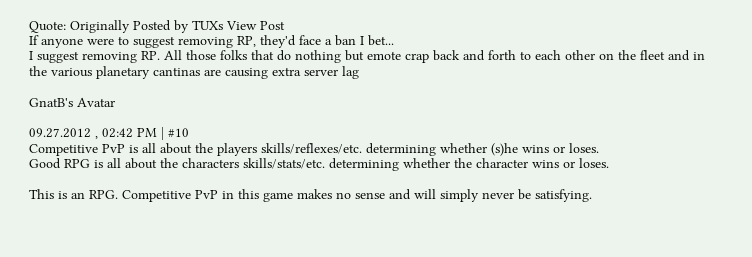Quote: Originally Posted by TUXs View Post
If anyone were to suggest removing RP, they'd face a ban I bet...
I suggest removing RP. All those folks that do nothing but emote crap back and forth to each other on the fleet and in the various planetary cantinas are causing extra server lag

GnatB's Avatar

09.27.2012 , 02:42 PM | #10
Competitive PvP is all about the players skills/reflexes/etc. determining whether (s)he wins or loses.
Good RPG is all about the characters skills/stats/etc. determining whether the character wins or loses.

This is an RPG. Competitive PvP in this game makes no sense and will simply never be satisfying.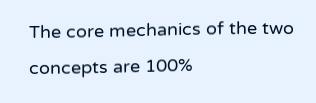The core mechanics of the two concepts are 100%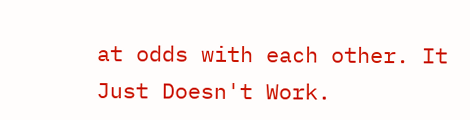at odds with each other. It Just Doesn't Work.